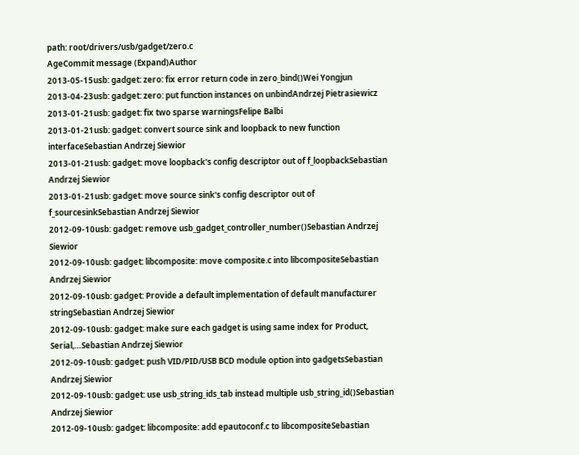path: root/drivers/usb/gadget/zero.c
AgeCommit message (Expand)Author
2013-05-15usb: gadget: zero: fix error return code in zero_bind()Wei Yongjun
2013-04-23usb: gadget: zero: put function instances on unbindAndrzej Pietrasiewicz
2013-01-21usb: gadget: fix two sparse warningsFelipe Balbi
2013-01-21usb: gadget: convert source sink and loopback to new function interfaceSebastian Andrzej Siewior
2013-01-21usb: gadget: move loopback's config descriptor out of f_loopbackSebastian Andrzej Siewior
2013-01-21usb: gadget: move source sink's config descriptor out of f_sourcesinkSebastian Andrzej Siewior
2012-09-10usb: gadget: remove usb_gadget_controller_number()Sebastian Andrzej Siewior
2012-09-10usb: gadget: libcomposite: move composite.c into libcompositeSebastian Andrzej Siewior
2012-09-10usb: gadget: Provide a default implementation of default manufacturer stringSebastian Andrzej Siewior
2012-09-10usb: gadget: make sure each gadget is using same index for Product, Serial,…Sebastian Andrzej Siewior
2012-09-10usb: gadget: push VID/PID/USB BCD module option into gadgetsSebastian Andrzej Siewior
2012-09-10usb: gadget: use usb_string_ids_tab instead multiple usb_string_id()Sebastian Andrzej Siewior
2012-09-10usb: gadget: libcomposite: add epautoconf.c to libcompositeSebastian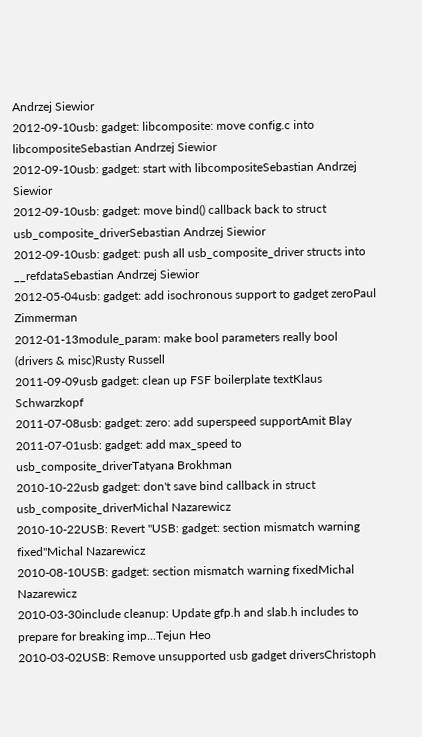Andrzej Siewior
2012-09-10usb: gadget: libcomposite: move config.c into libcompositeSebastian Andrzej Siewior
2012-09-10usb: gadget: start with libcompositeSebastian Andrzej Siewior
2012-09-10usb: gadget: move bind() callback back to struct usb_composite_driverSebastian Andrzej Siewior
2012-09-10usb: gadget: push all usb_composite_driver structs into __refdataSebastian Andrzej Siewior
2012-05-04usb: gadget: add isochronous support to gadget zeroPaul Zimmerman
2012-01-13module_param: make bool parameters really bool (drivers & misc)Rusty Russell
2011-09-09usb gadget: clean up FSF boilerplate textKlaus Schwarzkopf
2011-07-08usb: gadget: zero: add superspeed supportAmit Blay
2011-07-01usb: gadget: add max_speed to usb_composite_driverTatyana Brokhman
2010-10-22usb gadget: don't save bind callback in struct usb_composite_driverMichal Nazarewicz
2010-10-22USB: Revert "USB: gadget: section mismatch warning fixed"Michal Nazarewicz
2010-08-10USB: gadget: section mismatch warning fixedMichal Nazarewicz
2010-03-30include cleanup: Update gfp.h and slab.h includes to prepare for breaking imp...Tejun Heo
2010-03-02USB: Remove unsupported usb gadget driversChristoph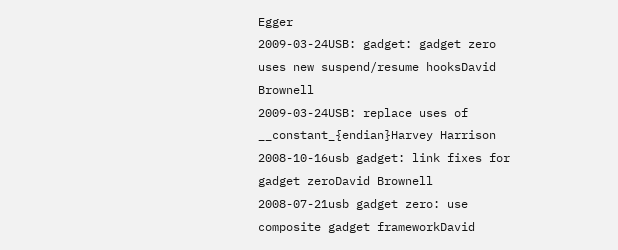Egger
2009-03-24USB: gadget: gadget zero uses new suspend/resume hooksDavid Brownell
2009-03-24USB: replace uses of __constant_{endian}Harvey Harrison
2008-10-16usb gadget: link fixes for gadget zeroDavid Brownell
2008-07-21usb gadget zero: use composite gadget frameworkDavid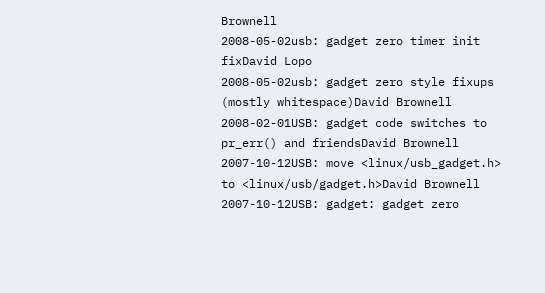Brownell
2008-05-02usb: gadget zero timer init fixDavid Lopo
2008-05-02usb: gadget zero style fixups (mostly whitespace)David Brownell
2008-02-01USB: gadget code switches to pr_err() and friendsDavid Brownell
2007-10-12USB: move <linux/usb_gadget.h> to <linux/usb/gadget.h>David Brownell
2007-10-12USB: gadget: gadget zero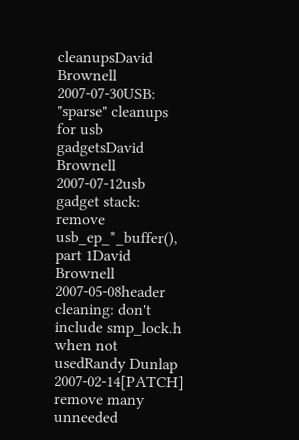cleanupsDavid Brownell
2007-07-30USB: "sparse" cleanups for usb gadgetsDavid Brownell
2007-07-12usb gadget stack: remove usb_ep_*_buffer(), part 1David Brownell
2007-05-08header cleaning: don't include smp_lock.h when not usedRandy Dunlap
2007-02-14[PATCH] remove many unneeded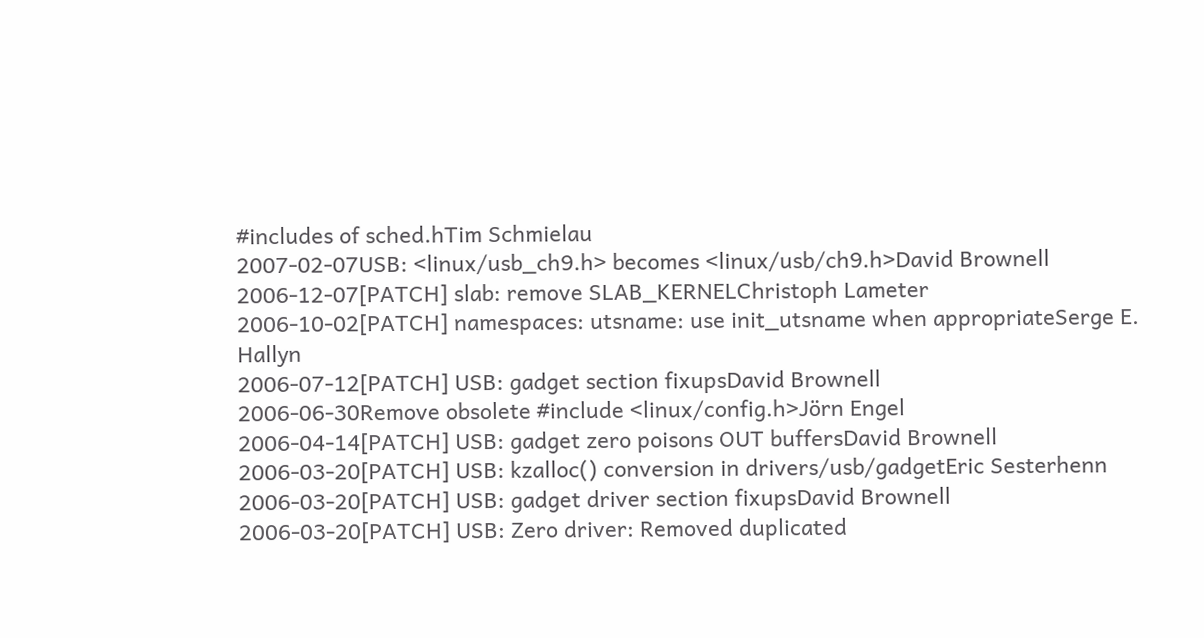#includes of sched.hTim Schmielau
2007-02-07USB: <linux/usb_ch9.h> becomes <linux/usb/ch9.h>David Brownell
2006-12-07[PATCH] slab: remove SLAB_KERNELChristoph Lameter
2006-10-02[PATCH] namespaces: utsname: use init_utsname when appropriateSerge E. Hallyn
2006-07-12[PATCH] USB: gadget section fixupsDavid Brownell
2006-06-30Remove obsolete #include <linux/config.h>Jörn Engel
2006-04-14[PATCH] USB: gadget zero poisons OUT buffersDavid Brownell
2006-03-20[PATCH] USB: kzalloc() conversion in drivers/usb/gadgetEric Sesterhenn
2006-03-20[PATCH] USB: gadget driver section fixupsDavid Brownell
2006-03-20[PATCH] USB: Zero driver: Removed duplicated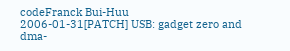codeFranck Bui-Huu
2006-01-31[PATCH] USB: gadget zero and dma-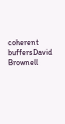coherent buffersDavid Brownell